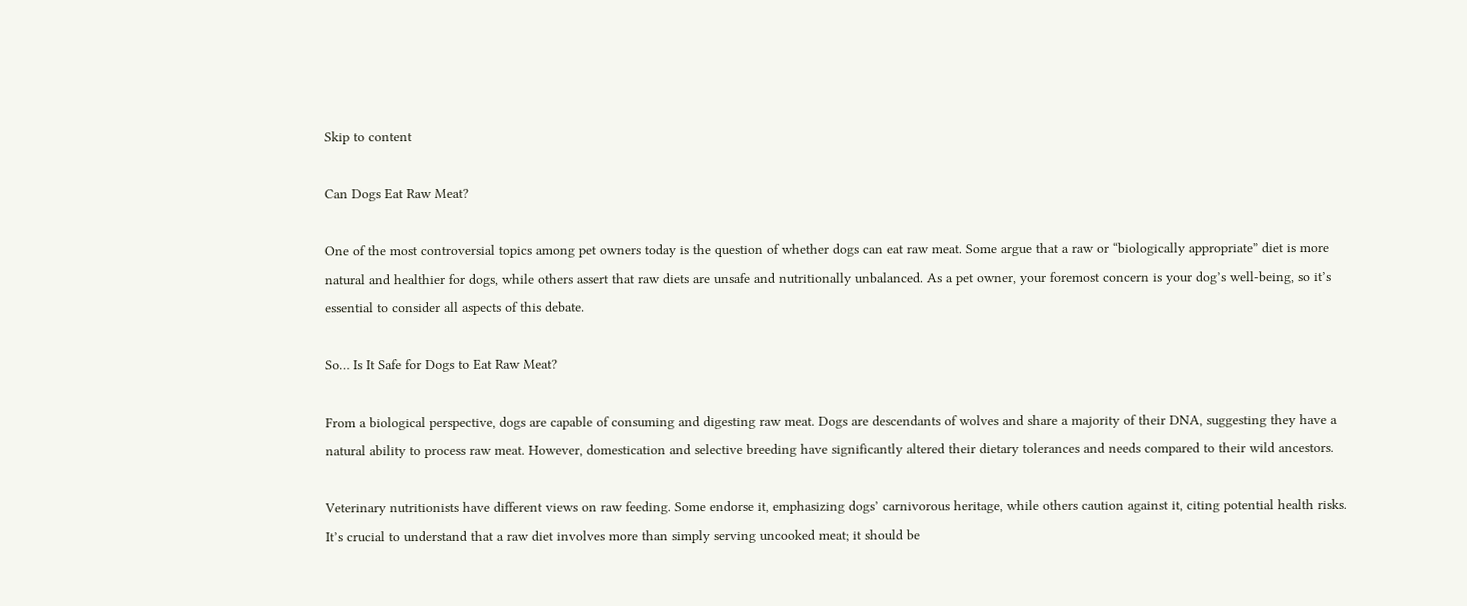Skip to content

Can Dogs Eat Raw Meat?

One of the most controversial topics among pet owners today is the question of whether dogs can eat raw meat. Some argue that a raw or “biologically appropriate” diet is more natural and healthier for dogs, while others assert that raw diets are unsafe and nutritionally unbalanced. As a pet owner, your foremost concern is your dog’s well-being, so it’s essential to consider all aspects of this debate.

So… Is It Safe for Dogs to Eat Raw Meat?

From a biological perspective, dogs are capable of consuming and digesting raw meat. Dogs are descendants of wolves and share a majority of their DNA, suggesting they have a natural ability to process raw meat. However, domestication and selective breeding have significantly altered their dietary tolerances and needs compared to their wild ancestors.

Veterinary nutritionists have different views on raw feeding. Some endorse it, emphasizing dogs’ carnivorous heritage, while others caution against it, citing potential health risks. It’s crucial to understand that a raw diet involves more than simply serving uncooked meat; it should be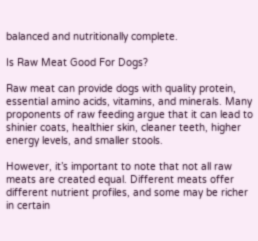balanced and nutritionally complete.

Is Raw Meat Good For Dogs?

Raw meat can provide dogs with quality protein, essential amino acids, vitamins, and minerals. Many proponents of raw feeding argue that it can lead to shinier coats, healthier skin, cleaner teeth, higher energy levels, and smaller stools.

However, it’s important to note that not all raw meats are created equal. Different meats offer different nutrient profiles, and some may be richer in certain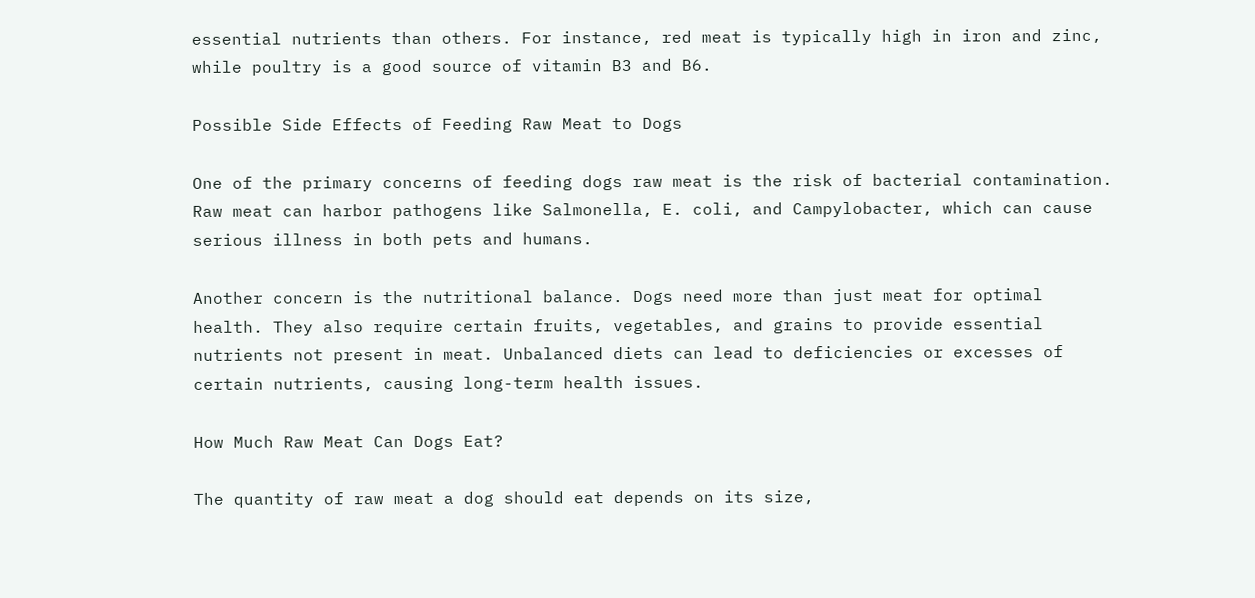essential nutrients than others. For instance, red meat is typically high in iron and zinc, while poultry is a good source of vitamin B3 and B6.

Possible Side Effects of Feeding Raw Meat to Dogs

One of the primary concerns of feeding dogs raw meat is the risk of bacterial contamination. Raw meat can harbor pathogens like Salmonella, E. coli, and Campylobacter, which can cause serious illness in both pets and humans.

Another concern is the nutritional balance. Dogs need more than just meat for optimal health. They also require certain fruits, vegetables, and grains to provide essential nutrients not present in meat. Unbalanced diets can lead to deficiencies or excesses of certain nutrients, causing long-term health issues.

How Much Raw Meat Can Dogs Eat?

The quantity of raw meat a dog should eat depends on its size,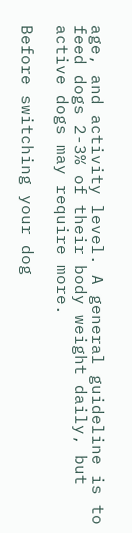age, and activity level. A general guideline is to feed dogs 2-3% of their body weight daily, but active dogs may require more.

Before switching your dog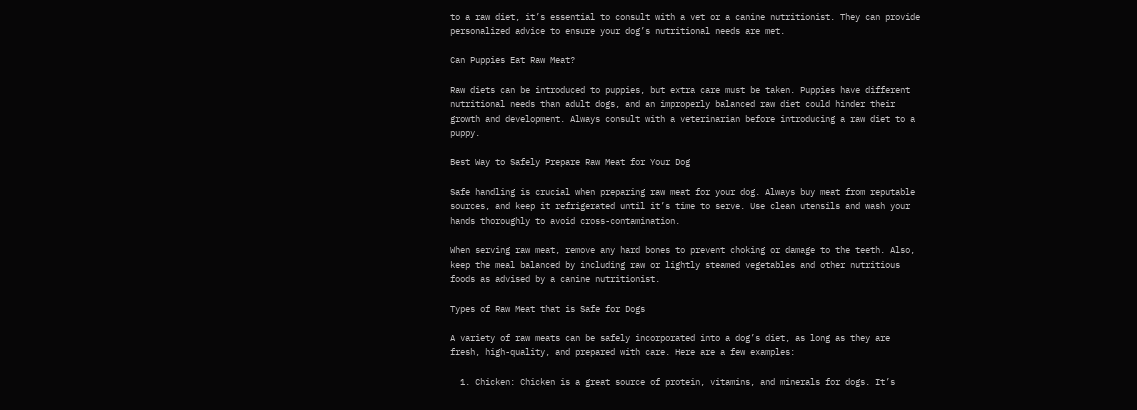to a raw diet, it’s essential to consult with a vet or a canine nutritionist. They can provide personalized advice to ensure your dog’s nutritional needs are met.

Can Puppies Eat Raw Meat?

Raw diets can be introduced to puppies, but extra care must be taken. Puppies have different nutritional needs than adult dogs, and an improperly balanced raw diet could hinder their growth and development. Always consult with a veterinarian before introducing a raw diet to a puppy.

Best Way to Safely Prepare Raw Meat for Your Dog

Safe handling is crucial when preparing raw meat for your dog. Always buy meat from reputable sources, and keep it refrigerated until it’s time to serve. Use clean utensils and wash your hands thoroughly to avoid cross-contamination.

When serving raw meat, remove any hard bones to prevent choking or damage to the teeth. Also, keep the meal balanced by including raw or lightly steamed vegetables and other nutritious foods as advised by a canine nutritionist.

Types of Raw Meat that is Safe for Dogs

A variety of raw meats can be safely incorporated into a dog’s diet, as long as they are fresh, high-quality, and prepared with care. Here are a few examples:

  1. Chicken: Chicken is a great source of protein, vitamins, and minerals for dogs. It’s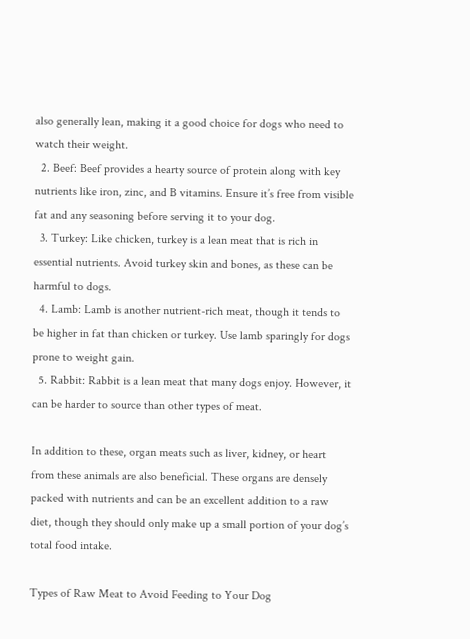also generally lean, making it a good choice for dogs who need to watch their weight.
  2. Beef: Beef provides a hearty source of protein along with key nutrients like iron, zinc, and B vitamins. Ensure it’s free from visible fat and any seasoning before serving it to your dog.
  3. Turkey: Like chicken, turkey is a lean meat that is rich in essential nutrients. Avoid turkey skin and bones, as these can be harmful to dogs.
  4. Lamb: Lamb is another nutrient-rich meat, though it tends to be higher in fat than chicken or turkey. Use lamb sparingly for dogs prone to weight gain.
  5. Rabbit: Rabbit is a lean meat that many dogs enjoy. However, it can be harder to source than other types of meat.

In addition to these, organ meats such as liver, kidney, or heart from these animals are also beneficial. These organs are densely packed with nutrients and can be an excellent addition to a raw diet, though they should only make up a small portion of your dog’s total food intake.

Types of Raw Meat to Avoid Feeding to Your Dog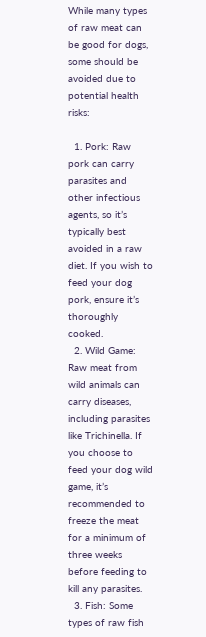While many types of raw meat can be good for dogs, some should be avoided due to potential health risks:

  1. Pork: Raw pork can carry parasites and other infectious agents, so it’s typically best avoided in a raw diet. If you wish to feed your dog pork, ensure it’s thoroughly cooked.
  2. Wild Game: Raw meat from wild animals can carry diseases, including parasites like Trichinella. If you choose to feed your dog wild game, it’s recommended to freeze the meat for a minimum of three weeks before feeding to kill any parasites.
  3. Fish: Some types of raw fish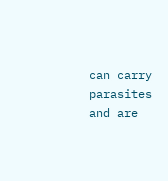can carry parasites and are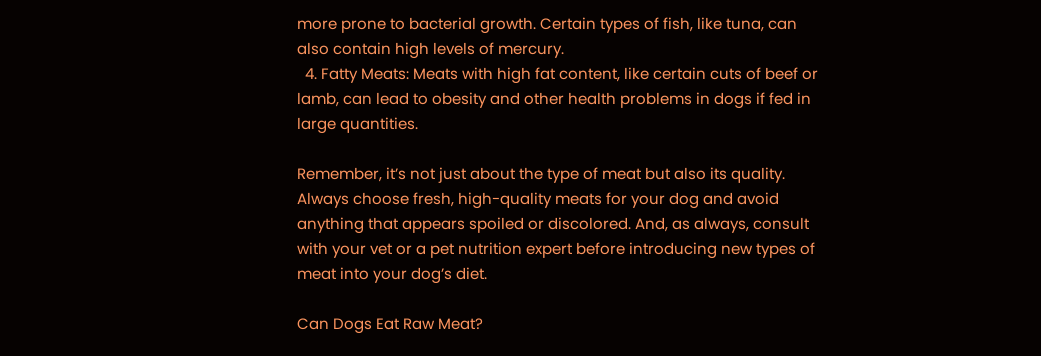more prone to bacterial growth. Certain types of fish, like tuna, can also contain high levels of mercury.
  4. Fatty Meats: Meats with high fat content, like certain cuts of beef or lamb, can lead to obesity and other health problems in dogs if fed in large quantities.

Remember, it’s not just about the type of meat but also its quality. Always choose fresh, high-quality meats for your dog and avoid anything that appears spoiled or discolored. And, as always, consult with your vet or a pet nutrition expert before introducing new types of meat into your dog’s diet.

Can Dogs Eat Raw Meat?